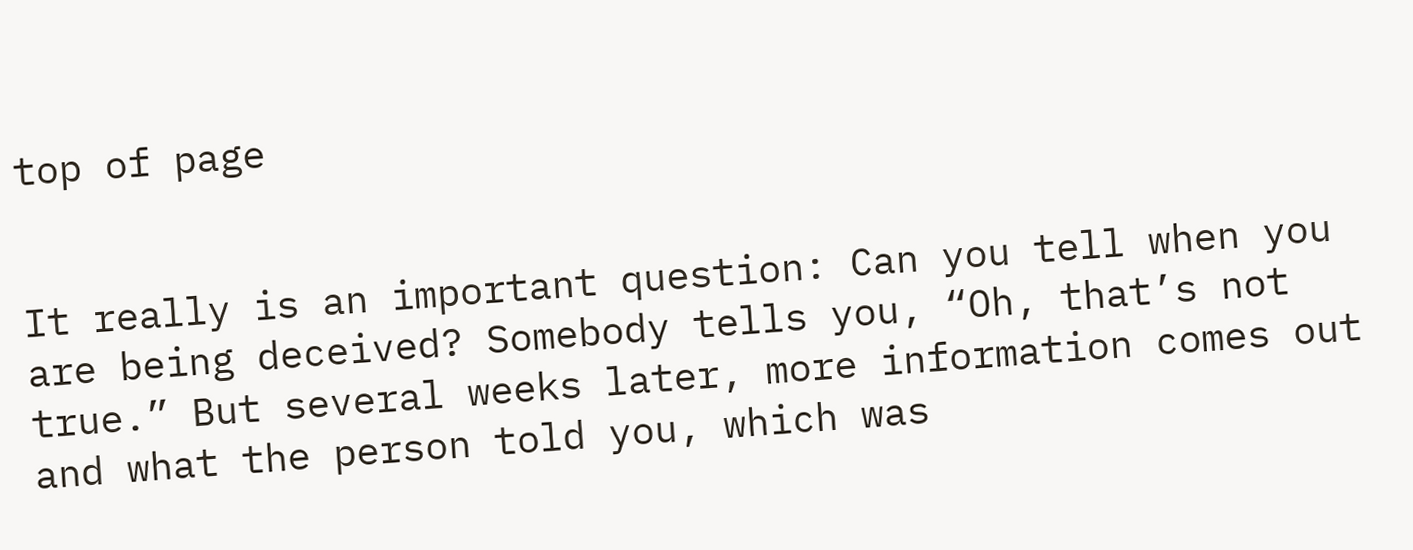top of page


It really is an important question: Can you tell when you are being deceived? Somebody tells you, “Oh, that’s not true.” But several weeks later, more information comes out and what the person told you, which was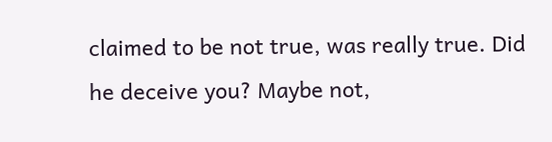claimed to be not true, was really true. Did he deceive you? Maybe not,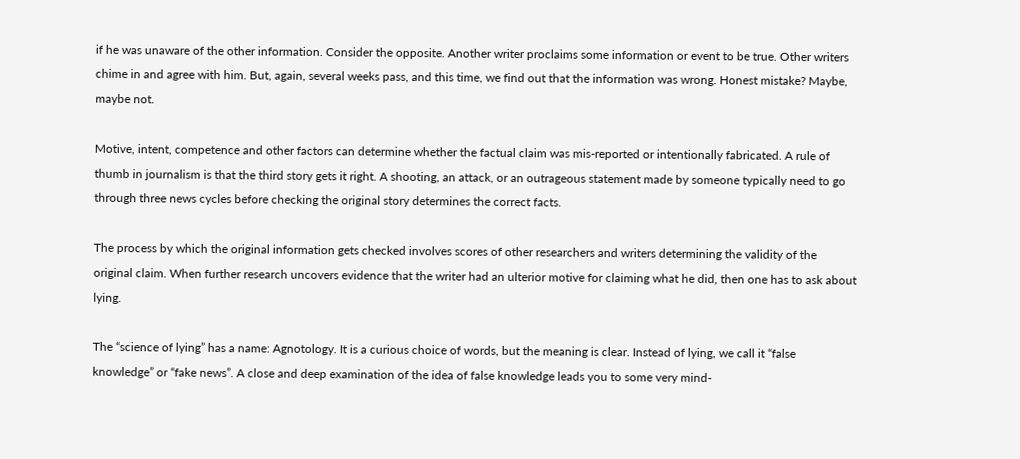if he was unaware of the other information. Consider the opposite. Another writer proclaims some information or event to be true. Other writers chime in and agree with him. But, again, several weeks pass, and this time, we find out that the information was wrong. Honest mistake? Maybe, maybe not.

Motive, intent, competence and other factors can determine whether the factual claim was mis-reported or intentionally fabricated. A rule of thumb in journalism is that the third story gets it right. A shooting, an attack, or an outrageous statement made by someone typically need to go through three news cycles before checking the original story determines the correct facts.

The process by which the original information gets checked involves scores of other researchers and writers determining the validity of the original claim. When further research uncovers evidence that the writer had an ulterior motive for claiming what he did, then one has to ask about lying.

The “science of lying” has a name: Agnotology. It is a curious choice of words, but the meaning is clear. Instead of lying, we call it “false knowledge” or “fake news”. A close and deep examination of the idea of false knowledge leads you to some very mind-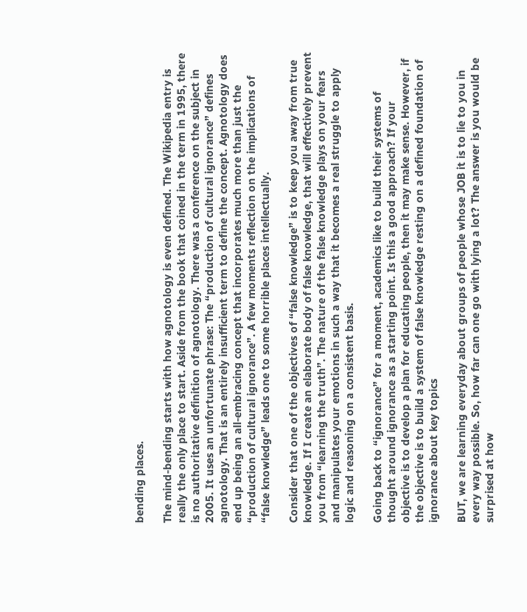bending places.

The mind-bending starts with how agnotology is even defined. The Wikipedia entry is really the only place to start. Aside from the book that coined in the term in 1995, there is no authoritative definition of agnotology. There was a conference on the subject in 2005. It uses an unfortunate phrase: The “production of cultural ignorance” defines agnotology. That is an entirely insufficient term to define the concept. Agnotology does end up being an all-embracing concept that incorporates much more than just the “production of cultural ignorance”. A few moments reflection on the implications of “false knowledge” leads one to some horrible places intellectually.

Consider that one of the objectives of “false knowledge” is to keep you away from true knowledge. If I create an elaborate body of false knowledge, that will effectively prevent you from “learning the truth”. The nature of the false knowledge plays on your fears and manipulates your emotions in such a way that it becomes a real struggle to apply logic and reasoning on a consistent basis.

Going back to “ignorance” for a moment, academics like to build their systems of thought around ignorance as a starting point. Is this a good approach? If your objective is to develop a plan for educating people, then it may make sense. However, if the objective is to build a system of false knowledge resting on a defined foundation of ignorance about key topics

BUT, we are learning everyday about groups of people whose JOB it is to lie to you in every way possible. So, how far can one go with lying a lot? The answer is you would be surprised at how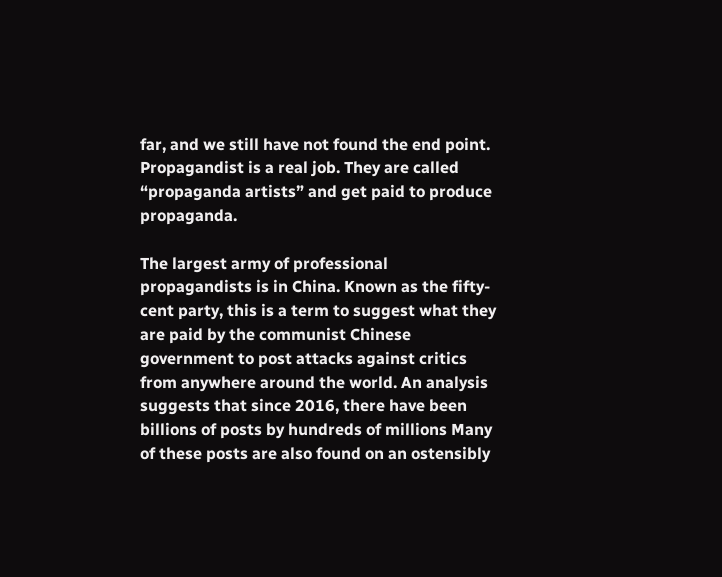far, and we still have not found the end point. Propagandist is a real job. They are called “propaganda artists” and get paid to produce propaganda.

The largest army of professional propagandists is in China. Known as the fifty-cent party, this is a term to suggest what they are paid by the communist Chinese government to post attacks against critics from anywhere around the world. An analysis suggests that since 2016, there have been billions of posts by hundreds of millions Many of these posts are also found on an ostensibly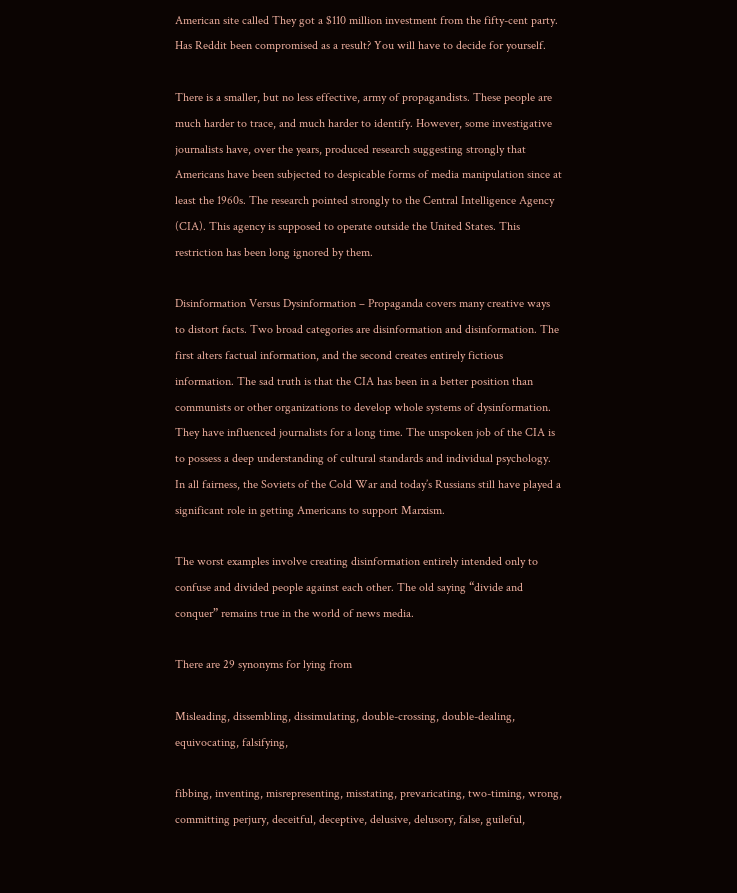American site called They got a $110 million investment from the fifty-cent party. Has Reddit been compromised as a result? You will have to decide for yourself.

There is a smaller, but no less effective, army of propagandists. These people are much harder to trace, and much harder to identify. However, some investigative journalists have, over the years, produced research suggesting strongly that Americans have been subjected to despicable forms of media manipulation since at least the 1960s. The research pointed strongly to the Central Intelligence Agency (CIA). This agency is supposed to operate outside the United States. This restriction has been long ignored by them.

Disinformation Versus Dysinformation – Propaganda covers many creative ways to distort facts. Two broad categories are disinformation and disinformation. The first alters factual information, and the second creates entirely fictious information. The sad truth is that the CIA has been in a better position than communists or other organizations to develop whole systems of dysinformation. They have influenced journalists for a long time. The unspoken job of the CIA is to possess a deep understanding of cultural standards and individual psychology. In all fairness, the Soviets of the Cold War and today’s Russians still have played a significant role in getting Americans to support Marxism.

The worst examples involve creating disinformation entirely intended only to confuse and divided people against each other. The old saying “divide and conquer” remains true in the world of news media.

There are 29 synonyms for lying from

Misleading, dissembling, dissimulating, double-crossing, double-dealing, equivocating, falsifying,

fibbing, inventing, misrepresenting, misstating, prevaricating, two-timing, wrong, committing perjury, deceitful, deceptive, delusive, delusory, false, guileful,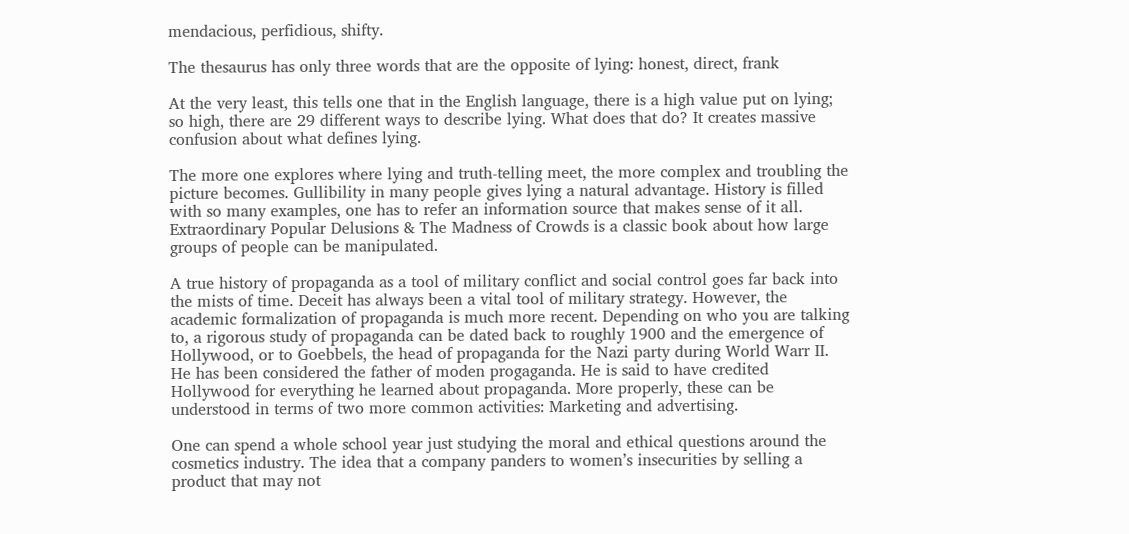mendacious, perfidious, shifty.

The thesaurus has only three words that are the opposite of lying: honest, direct, frank

At the very least, this tells one that in the English language, there is a high value put on lying; so high, there are 29 different ways to describe lying. What does that do? It creates massive confusion about what defines lying.

The more one explores where lying and truth-telling meet, the more complex and troubling the picture becomes. Gullibility in many people gives lying a natural advantage. History is filled with so many examples, one has to refer an information source that makes sense of it all. Extraordinary Popular Delusions & The Madness of Crowds is a classic book about how large groups of people can be manipulated.

A true history of propaganda as a tool of military conflict and social control goes far back into the mists of time. Deceit has always been a vital tool of military strategy. However, the academic formalization of propaganda is much more recent. Depending on who you are talking to, a rigorous study of propaganda can be dated back to roughly 1900 and the emergence of Hollywood, or to Goebbels, the head of propaganda for the Nazi party during World Warr II. He has been considered the father of moden progaganda. He is said to have credited Hollywood for everything he learned about propaganda. More properly, these can be understood in terms of two more common activities: Marketing and advertising.

One can spend a whole school year just studying the moral and ethical questions around the cosmetics industry. The idea that a company panders to women’s insecurities by selling a product that may not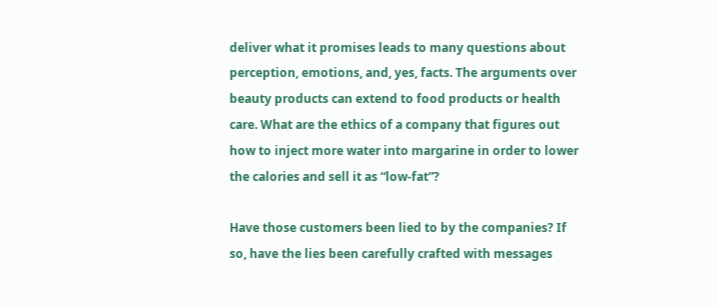deliver what it promises leads to many questions about perception, emotions, and, yes, facts. The arguments over beauty products can extend to food products or health care. What are the ethics of a company that figures out how to inject more water into margarine in order to lower the calories and sell it as “low-fat”?

Have those customers been lied to by the companies? If so, have the lies been carefully crafted with messages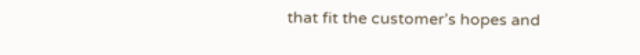that fit the customer’s hopes and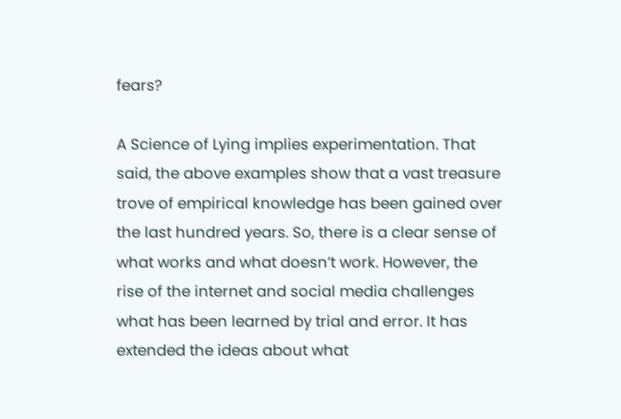fears?

A Science of Lying implies experimentation. That said, the above examples show that a vast treasure trove of empirical knowledge has been gained over the last hundred years. So, there is a clear sense of what works and what doesn’t work. However, the rise of the internet and social media challenges what has been learned by trial and error. It has extended the ideas about what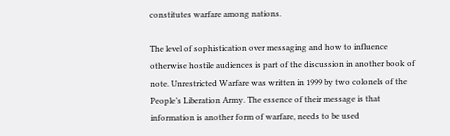constitutes warfare among nations.

The level of sophistication over messaging and how to influence otherwise hostile audiences is part of the discussion in another book of note. Unrestricted Warfare was written in 1999 by two colonels of the People’s Liberation Army. The essence of their message is that information is another form of warfare, needs to be used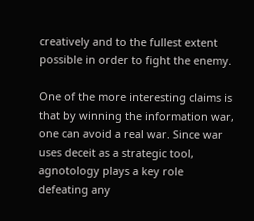creatively and to the fullest extent possible in order to fight the enemy.

One of the more interesting claims is that by winning the information war, one can avoid a real war. Since war uses deceit as a strategic tool, agnotology plays a key role defeating any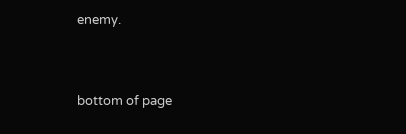enemy.




bottom of page